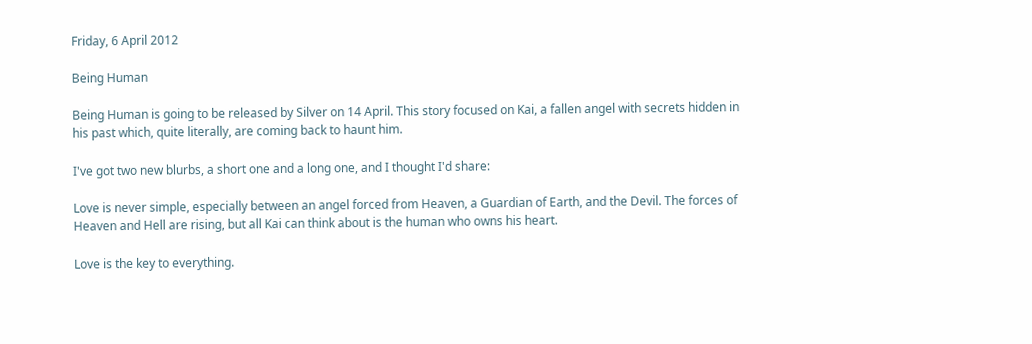Friday, 6 April 2012

Being Human

Being Human is going to be released by Silver on 14 April. This story focused on Kai, a fallen angel with secrets hidden in his past which, quite literally, are coming back to haunt him.

I've got two new blurbs, a short one and a long one, and I thought I'd share:

Love is never simple, especially between an angel forced from Heaven, a Guardian of Earth, and the Devil. The forces of Heaven and Hell are rising, but all Kai can think about is the human who owns his heart.

Love is the key to everything.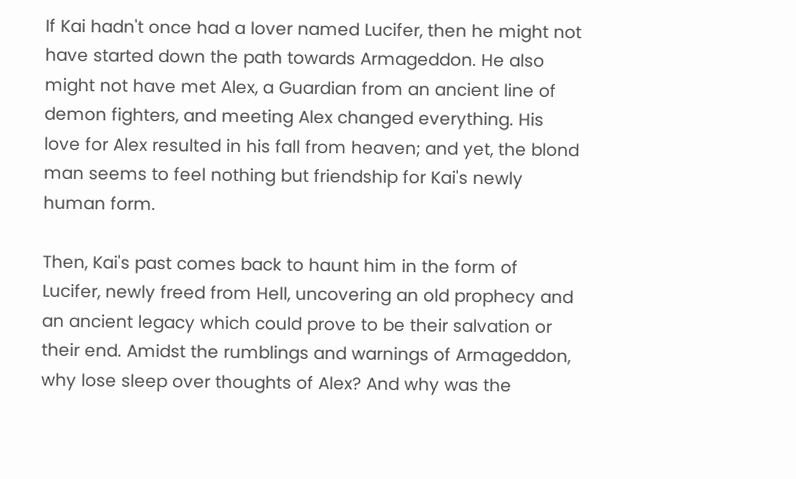If Kai hadn't once had a lover named Lucifer, then he might not have started down the path towards Armageddon. He also might not have met Alex, a Guardian from an ancient line of demon fighters, and meeting Alex changed everything. His love for Alex resulted in his fall from heaven; and yet, the blond man seems to feel nothing but friendship for Kai's newly human form.

Then, Kai's past comes back to haunt him in the form of Lucifer, newly freed from Hell, uncovering an old prophecy and an ancient legacy which could prove to be their salvation or their end. Amidst the rumblings and warnings of Armageddon, why lose sleep over thoughts of Alex? And why was the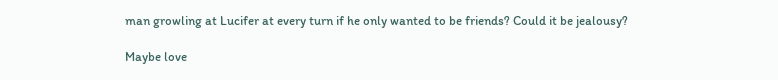man growling at Lucifer at every turn if he only wanted to be friends? Could it be jealousy?

Maybe love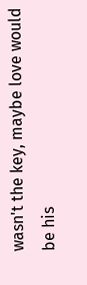wasn't the key, maybe love would be his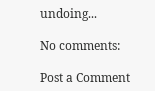undoing...

No comments:

Post a Comment